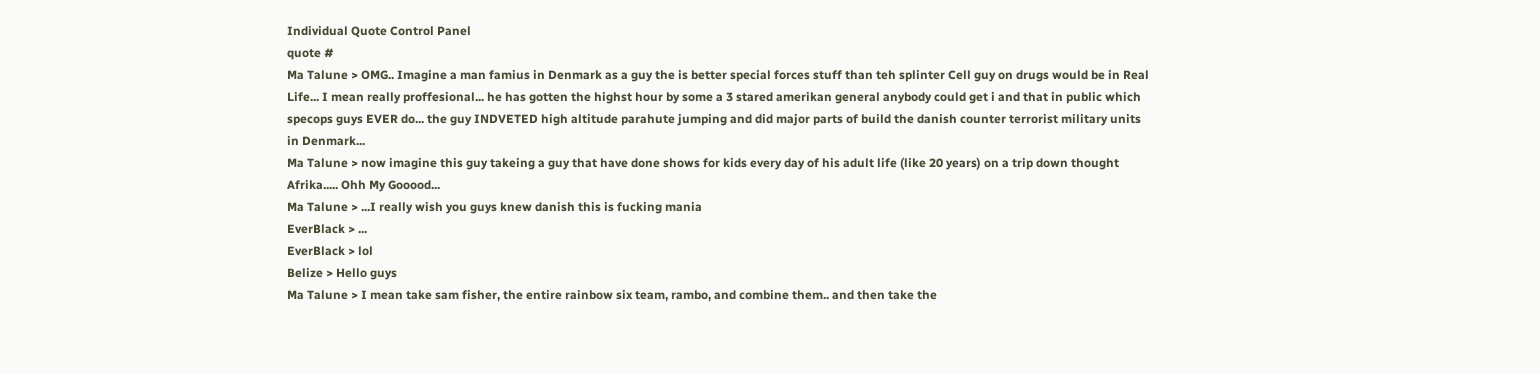Individual Quote Control Panel
quote #
Ma Talune > OMG.. Imagine a man famius in Denmark as a guy the is better special forces stuff than teh splinter Cell guy on drugs would be in Real Life... I mean really proffesional... he has gotten the highst hour by some a 3 stared amerikan general anybody could get i and that in public which specops guys EVER do... the guy INDVETED high altitude parahute jumping and did major parts of build the danish counter terrorist military units in Denmark...
Ma Talune > now imagine this guy takeing a guy that have done shows for kids every day of his adult life (like 20 years) on a trip down thought Afrika..... Ohh My Gooood...
Ma Talune > ...I really wish you guys knew danish this is fucking mania
EverBlack > ...
EverBlack > lol
Belize > Hello guys
Ma Talune > I mean take sam fisher, the entire rainbow six team, rambo, and combine them.. and then take the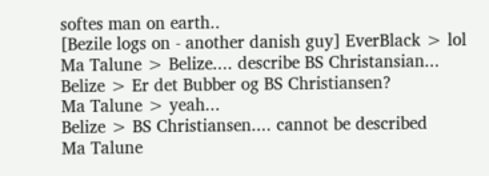softes man on earth..
[Bezile logs on - another danish guy] EverBlack > lol
Ma Talune > Belize.... describe BS Christansian...
Belize > Er det Bubber og BS Christiansen?
Ma Talune > yeah...
Belize > BS Christiansen.... cannot be described
Ma Talune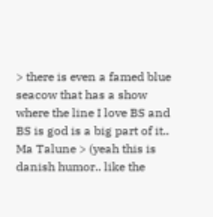> there is even a famed blue seacow that has a show where the line I love BS and BS is god is a big part of it..
Ma Talune > (yeah this is danish humor.. like the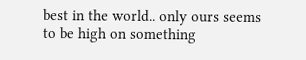best in the world.. only ours seems to be high on something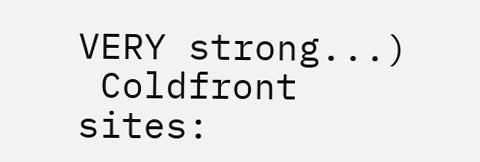VERY strong...)
 Coldfront sites: